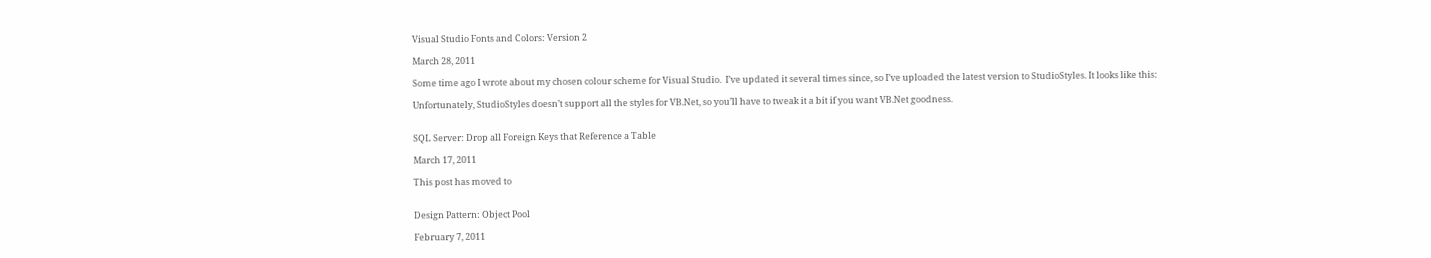Visual Studio Fonts and Colors: Version 2

March 28, 2011

Some time ago I wrote about my chosen colour scheme for Visual Studio.  I’ve updated it several times since, so I’ve uploaded the latest version to StudioStyles. It looks like this:

Unfortunately, StudioStyles doesn’t support all the styles for VB.Net, so you’ll have to tweak it a bit if you want VB.Net goodness.


SQL Server: Drop all Foreign Keys that Reference a Table

March 17, 2011

This post has moved to


Design Pattern: Object Pool

February 7, 2011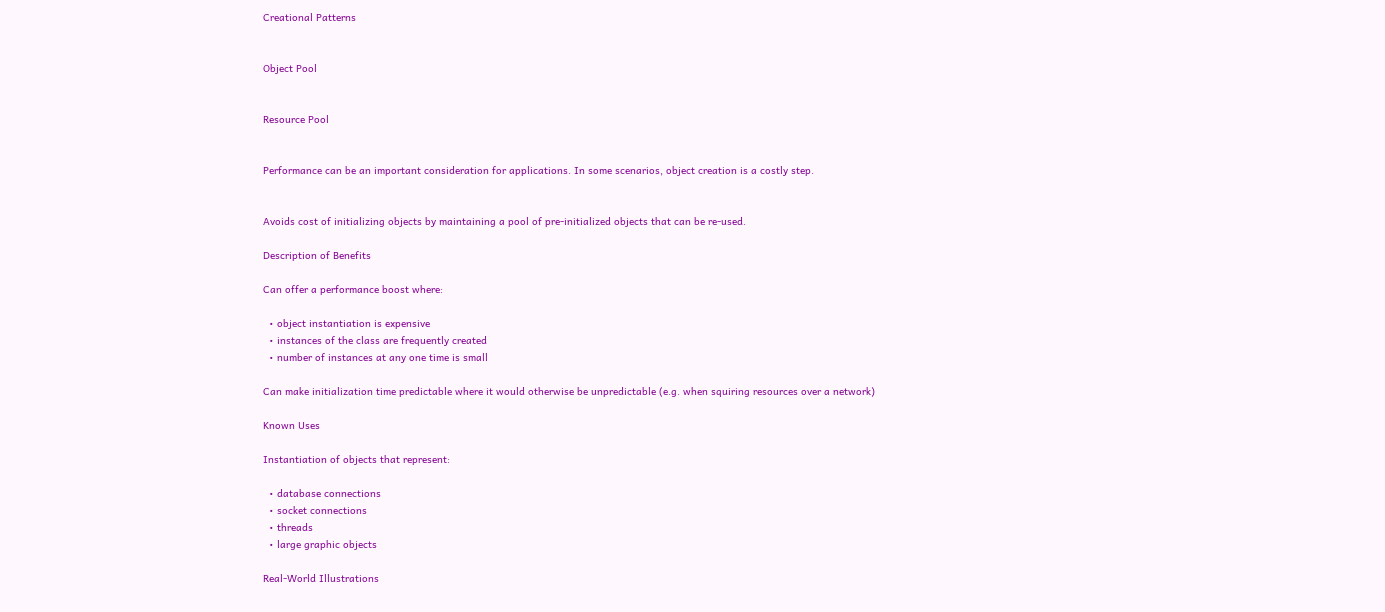Creational Patterns


Object Pool


Resource Pool


Performance can be an important consideration for applications. In some scenarios, object creation is a costly step.


Avoids cost of initializing objects by maintaining a pool of pre-initialized objects that can be re-used.

Description of Benefits

Can offer a performance boost where:

  • object instantiation is expensive
  • instances of the class are frequently created
  • number of instances at any one time is small

Can make initialization time predictable where it would otherwise be unpredictable (e.g. when squiring resources over a network)

Known Uses

Instantiation of objects that represent:

  • database connections
  • socket connections
  • threads
  • large graphic objects

Real-World Illustrations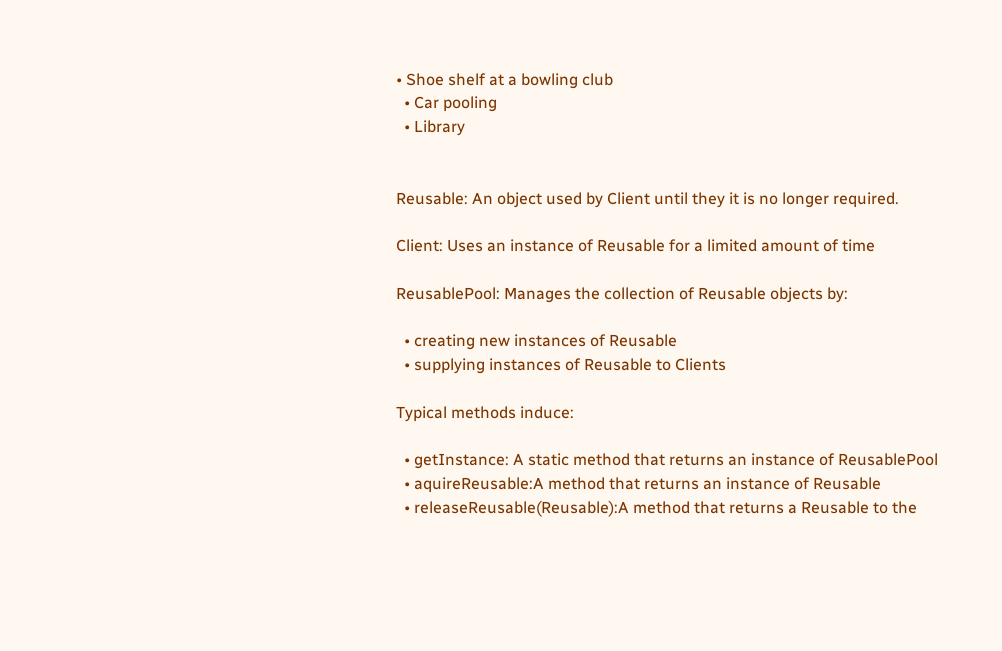• Shoe shelf at a bowling club
  • Car pooling
  • Library


Reusable: An object used by Client until they it is no longer required.

Client: Uses an instance of Reusable for a limited amount of time

ReusablePool: Manages the collection of Reusable objects by:

  • creating new instances of Reusable
  • supplying instances of Reusable to Clients

Typical methods induce:

  • getInstance: A static method that returns an instance of ReusablePool
  • aquireReusable:A method that returns an instance of Reusable
  • releaseReusable(Reusable):A method that returns a Reusable to the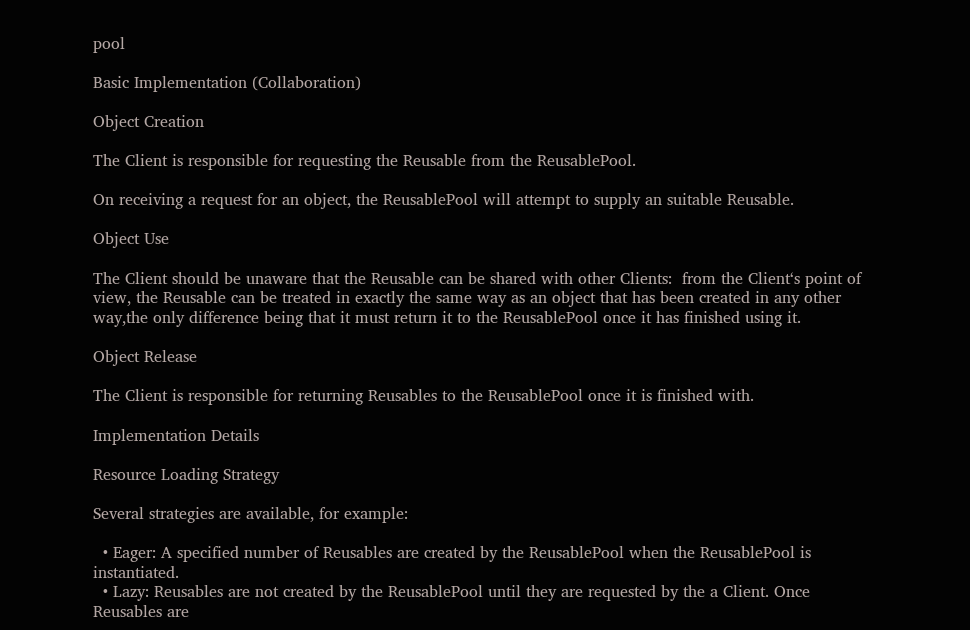pool

Basic Implementation (Collaboration)

Object Creation

The Client is responsible for requesting the Reusable from the ReusablePool.

On receiving a request for an object, the ReusablePool will attempt to supply an suitable Reusable.

Object Use

The Client should be unaware that the Reusable can be shared with other Clients:  from the Client‘s point of view, the Reusable can be treated in exactly the same way as an object that has been created in any other way,the only difference being that it must return it to the ReusablePool once it has finished using it.

Object Release

The Client is responsible for returning Reusables to the ReusablePool once it is finished with.

Implementation Details

Resource Loading Strategy

Several strategies are available, for example:

  • Eager: A specified number of Reusables are created by the ReusablePool when the ReusablePool is instantiated.
  • Lazy: Reusables are not created by the ReusablePool until they are requested by the a Client. Once Reusables are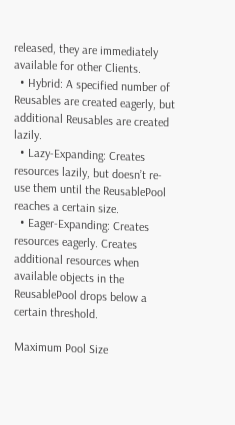released, they are immediately available for other Clients.
  • Hybrid: A specified number of Reusables are created eagerly, but additional Reusables are created lazily.
  • Lazy-Expanding: Creates resources lazily, but doesn’t re-use them until the ReusablePool reaches a certain size.
  • Eager-Expanding: Creates resources eagerly. Creates additional resources when available objects in the ReusablePool drops below a certain threshold.

Maximum Pool Size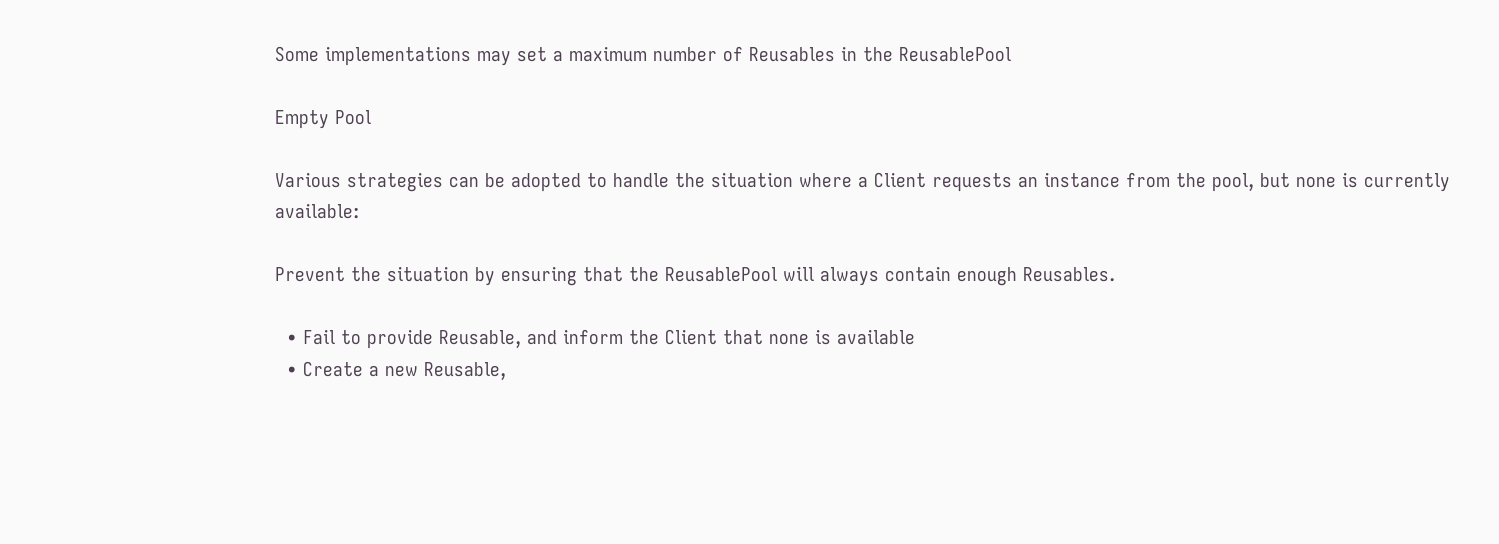Some implementations may set a maximum number of Reusables in the ReusablePool

Empty Pool

Various strategies can be adopted to handle the situation where a Client requests an instance from the pool, but none is currently available:

Prevent the situation by ensuring that the ReusablePool will always contain enough Reusables.

  • Fail to provide Reusable, and inform the Client that none is available
  • Create a new Reusable,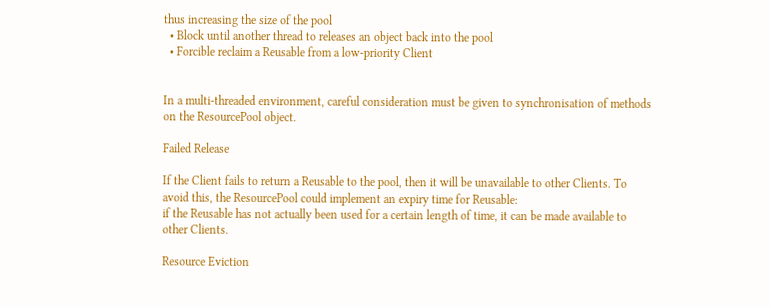thus increasing the size of the pool
  • Block until another thread to releases an object back into the pool
  • Forcible reclaim a Reusable from a low-priority Client


In a multi-threaded environment, careful consideration must be given to synchronisation of methods on the ResourcePool object.

Failed Release

If the Client fails to return a Reusable to the pool, then it will be unavailable to other Clients. To avoid this, the ResourcePool could implement an expiry time for Reusable:
if the Reusable has not actually been used for a certain length of time, it can be made available to other Clients.

Resource Eviction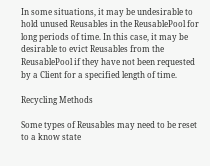In some situations, it may be undesirable to hold unused Reusables in the ReusablePool for long periods of time. In this case, it may be desirable to evict Reusables from the ReusablePool if they have not been requested by a Client for a specified length of time.

Recycling Methods

Some types of Reusables may need to be reset to a know state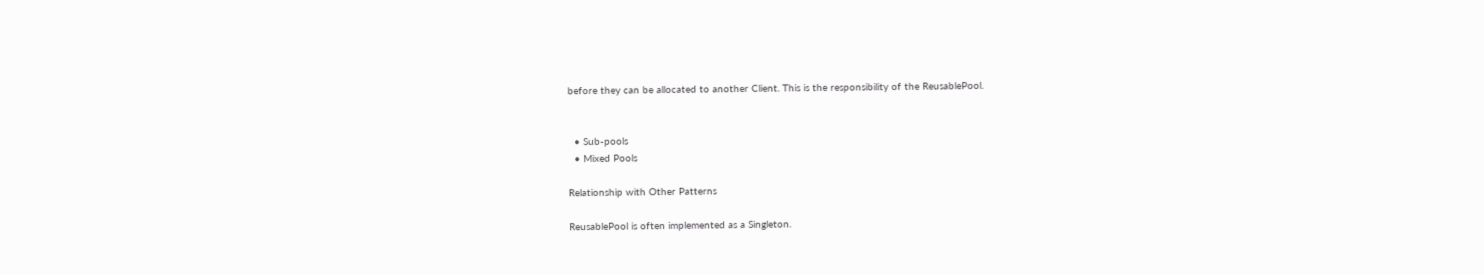before they can be allocated to another Client. This is the responsibility of the ReusablePool.


  • Sub-pools
  • Mixed Pools

Relationship with Other Patterns

ReusablePool is often implemented as a Singleton.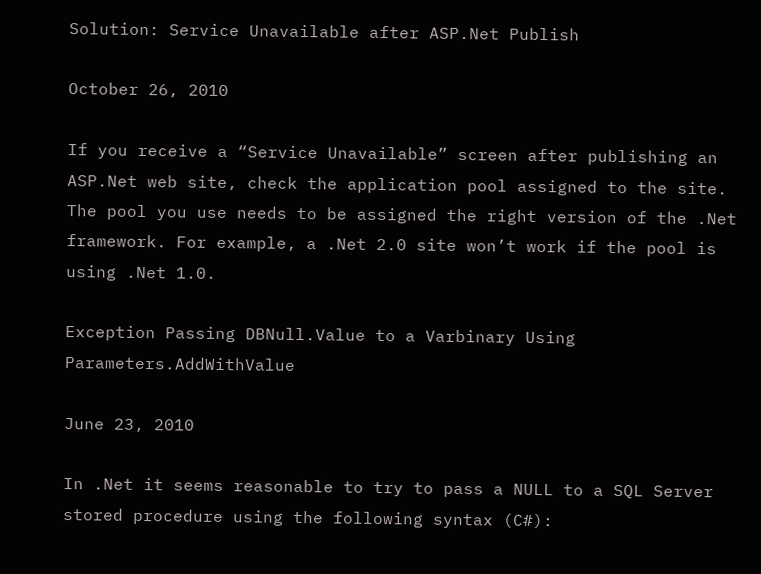Solution: Service Unavailable after ASP.Net Publish

October 26, 2010

If you receive a “Service Unavailable” screen after publishing an ASP.Net web site, check the application pool assigned to the site. The pool you use needs to be assigned the right version of the .Net framework. For example, a .Net 2.0 site won’t work if the pool is using .Net 1.0.

Exception Passing DBNull.Value to a Varbinary Using Parameters.AddWithValue

June 23, 2010

In .Net it seems reasonable to try to pass a NULL to a SQL Server stored procedure using the following syntax (C#):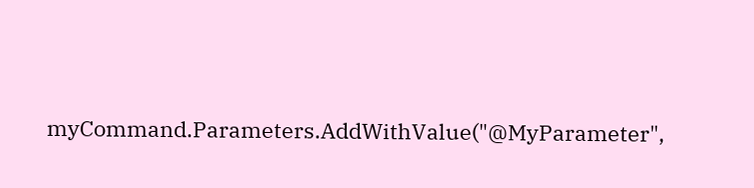myCommand.Parameters.AddWithValue("@MyParameter",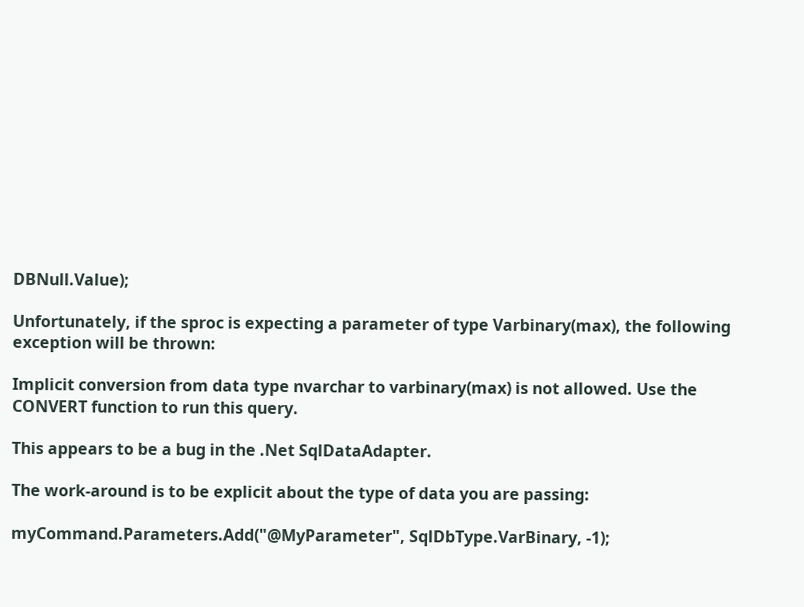DBNull.Value);

Unfortunately, if the sproc is expecting a parameter of type Varbinary(max), the following exception will be thrown:

Implicit conversion from data type nvarchar to varbinary(max) is not allowed. Use the CONVERT function to run this query.

This appears to be a bug in the .Net SqlDataAdapter.

The work-around is to be explicit about the type of data you are passing:

myCommand.Parameters.Add("@MyParameter", SqlDbType.VarBinary, -1);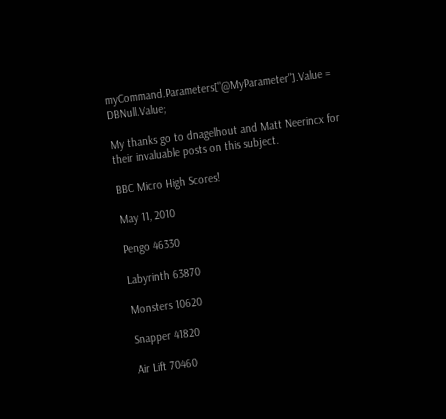myCommand.Parameters["@MyParameter"].Value = DBNull.Value;

My thanks go to dnagelhout and Matt Neerincx for their invaluable posts on this subject.

BBC Micro High Scores!

May 11, 2010

Pengo 46330

Labyrinth 63870

Monsters 10620

Snapper 41820

Air Lift 70460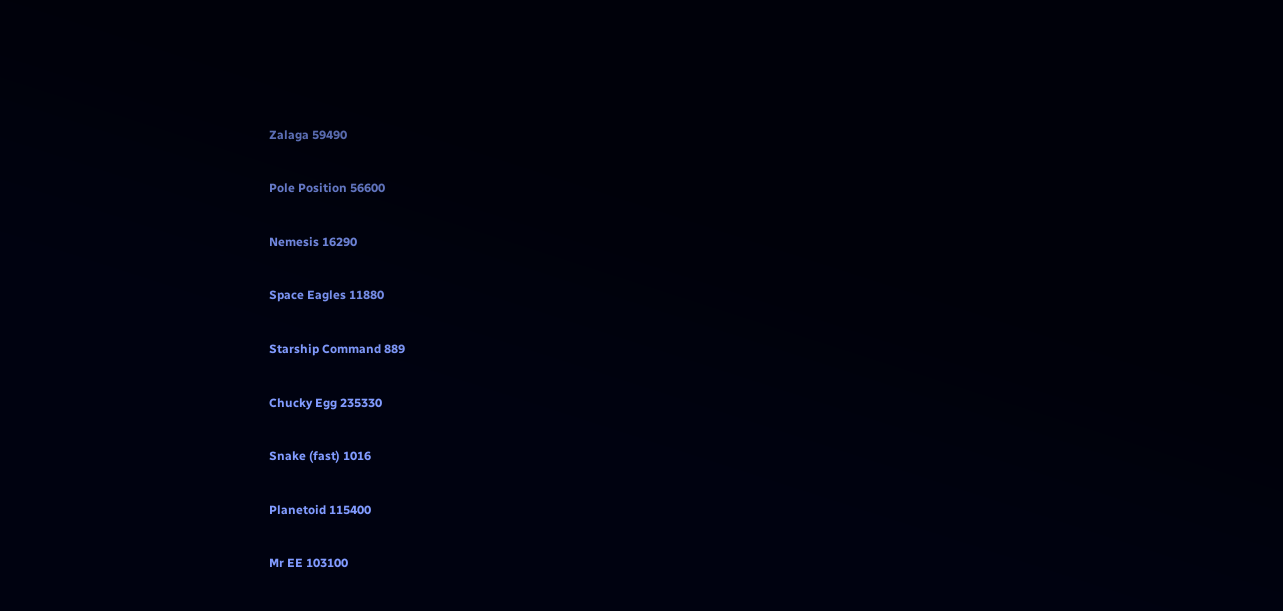Zalaga 59490

Pole Position 56600

Nemesis 16290

Space Eagles 11880

Starship Command 889

Chucky Egg 235330

Snake (fast) 1016

Planetoid 115400

Mr EE 103100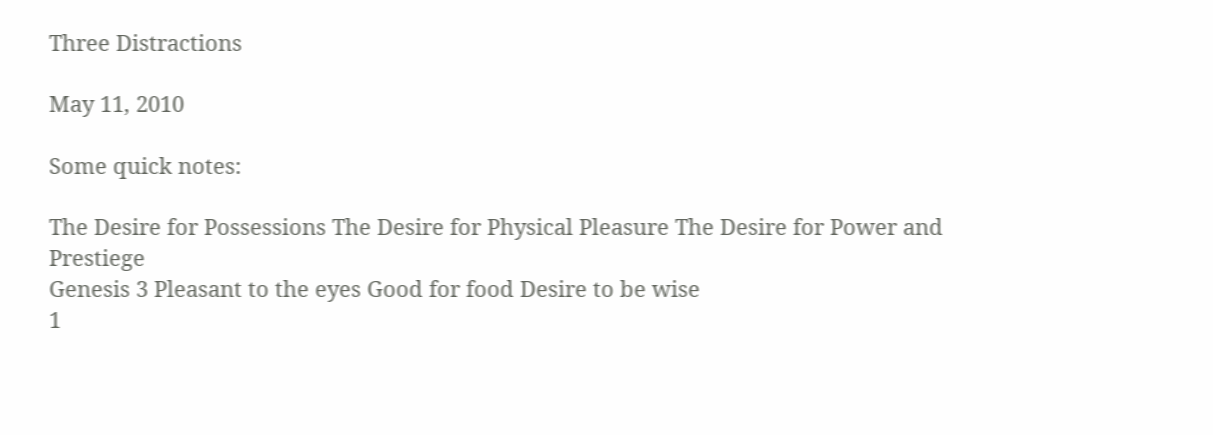Three Distractions

May 11, 2010

Some quick notes:

The Desire for Possessions The Desire for Physical Pleasure The Desire for Power and Prestiege
Genesis 3 Pleasant to the eyes Good for food Desire to be wise
1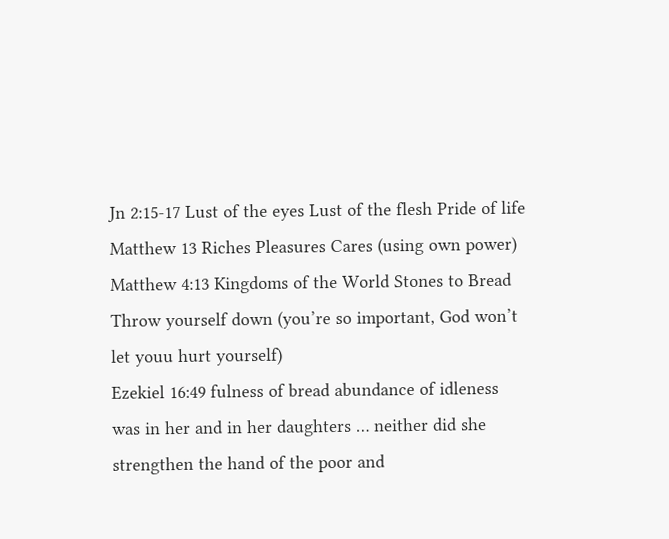Jn 2:15-17 Lust of the eyes Lust of the flesh Pride of life
Matthew 13 Riches Pleasures Cares (using own power)
Matthew 4:13 Kingdoms of the World Stones to Bread Throw yourself down (you’re so important, God won’t let youu hurt yourself)
Ezekiel 16:49 fulness of bread abundance of idleness was in her and in her daughters … neither did she strengthen the hand of the poor and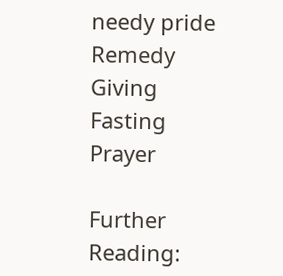needy pride
Remedy Giving Fasting Prayer

Further Reading: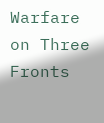Warfare on Three Fronts